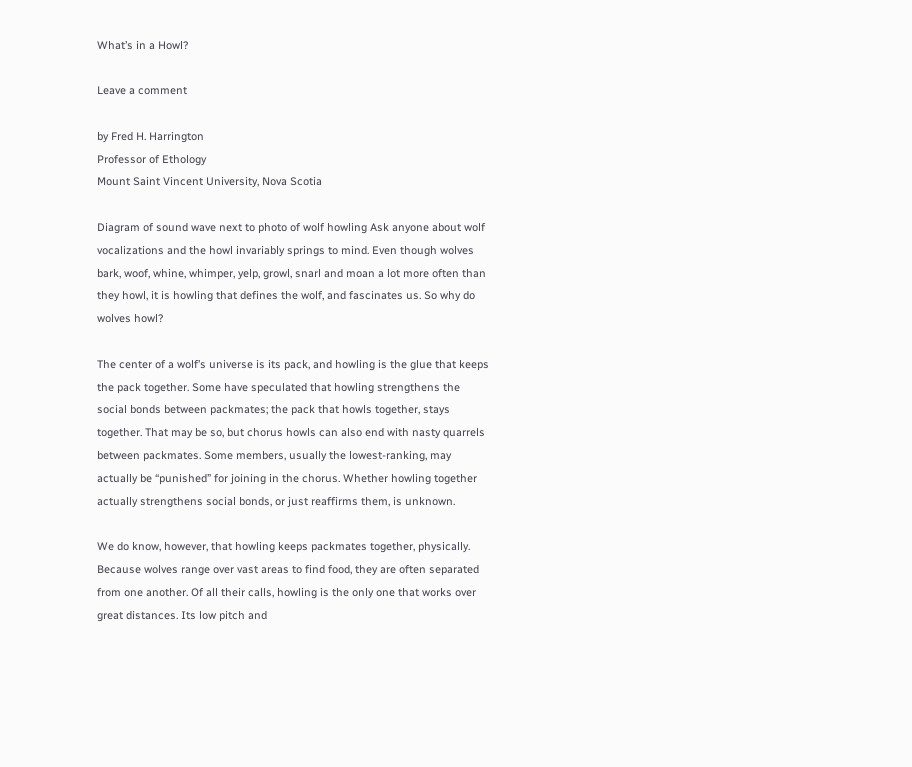What’s in a Howl?

Leave a comment

by Fred H. Harrington
Professor of Ethology
Mount Saint Vincent University, Nova Scotia

Diagram of sound wave next to photo of wolf howling Ask anyone about wolf vocalizations and the howl invariably springs to mind. Even though wolves bark, woof, whine, whimper, yelp, growl, snarl and moan a lot more often than they howl, it is howling that defines the wolf, and fascinates us. So why do wolves howl?

The center of a wolf’s universe is its pack, and howling is the glue that keeps the pack together. Some have speculated that howling strengthens the social bonds between packmates; the pack that howls together, stays together. That may be so, but chorus howls can also end with nasty quarrels between packmates. Some members, usually the lowest-ranking, may actually be “punished” for joining in the chorus. Whether howling together actually strengthens social bonds, or just reaffirms them, is unknown.

We do know, however, that howling keeps packmates together, physically. Because wolves range over vast areas to find food, they are often separated from one another. Of all their calls, howling is the only one that works over great distances. Its low pitch and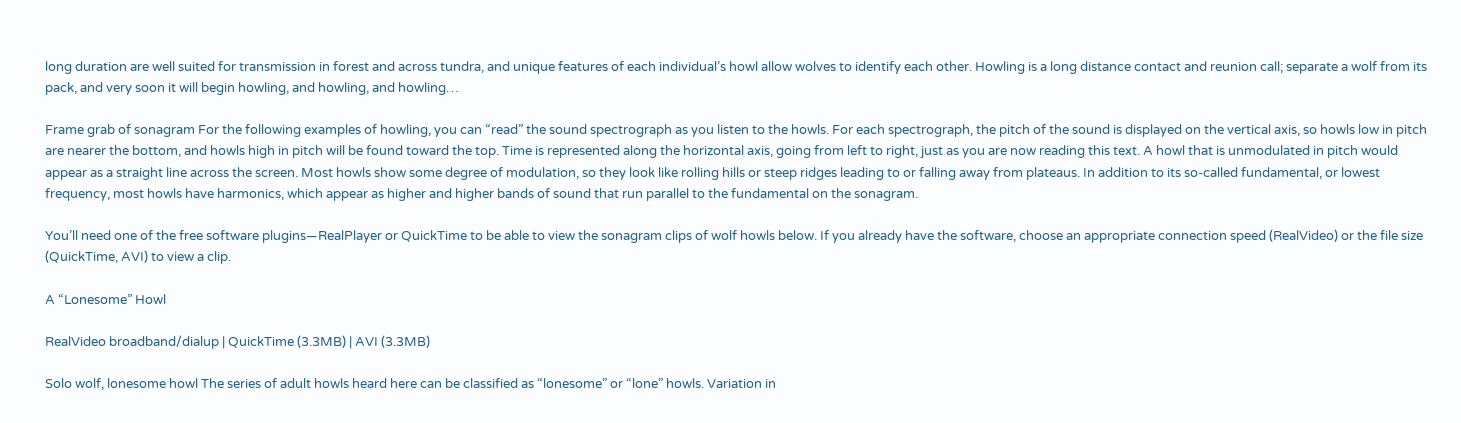long duration are well suited for transmission in forest and across tundra, and unique features of each individual’s howl allow wolves to identify each other. Howling is a long distance contact and reunion call; separate a wolf from its pack, and very soon it will begin howling, and howling, and howling…

Frame grab of sonagram For the following examples of howling, you can “read” the sound spectrograph as you listen to the howls. For each spectrograph, the pitch of the sound is displayed on the vertical axis, so howls low in pitch are nearer the bottom, and howls high in pitch will be found toward the top. Time is represented along the horizontal axis, going from left to right, just as you are now reading this text. A howl that is unmodulated in pitch would appear as a straight line across the screen. Most howls show some degree of modulation, so they look like rolling hills or steep ridges leading to or falling away from plateaus. In addition to its so-called fundamental, or lowest frequency, most howls have harmonics, which appear as higher and higher bands of sound that run parallel to the fundamental on the sonagram.

You’ll need one of the free software plugins—RealPlayer or QuickTime to be able to view the sonagram clips of wolf howls below. If you already have the software, choose an appropriate connection speed (RealVideo) or the file size (QuickTime, AVI) to view a clip.

A “Lonesome” Howl

RealVideo broadband/dialup | QuickTime (3.3MB) | AVI (3.3MB)

Solo wolf, lonesome howl The series of adult howls heard here can be classified as “lonesome” or “lone” howls. Variation in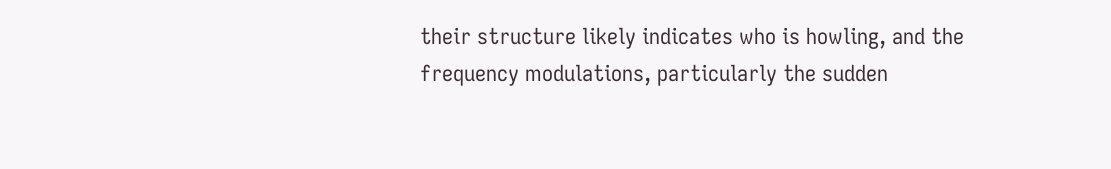their structure likely indicates who is howling, and the frequency modulations, particularly the sudden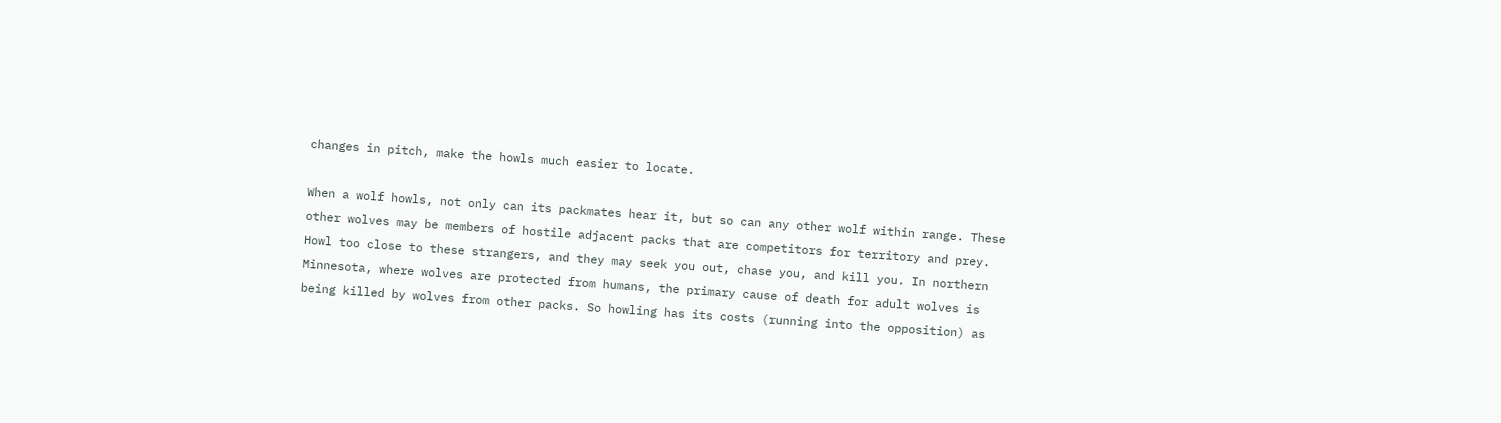changes in pitch, make the howls much easier to locate.

When a wolf howls, not only can its packmates hear it, but so can any other wolf within range. These other wolves may be members of hostile adjacent packs that are competitors for territory and prey. Howl too close to these strangers, and they may seek you out, chase you, and kill you. In northern Minnesota, where wolves are protected from humans, the primary cause of death for adult wolves is being killed by wolves from other packs. So howling has its costs (running into the opposition) as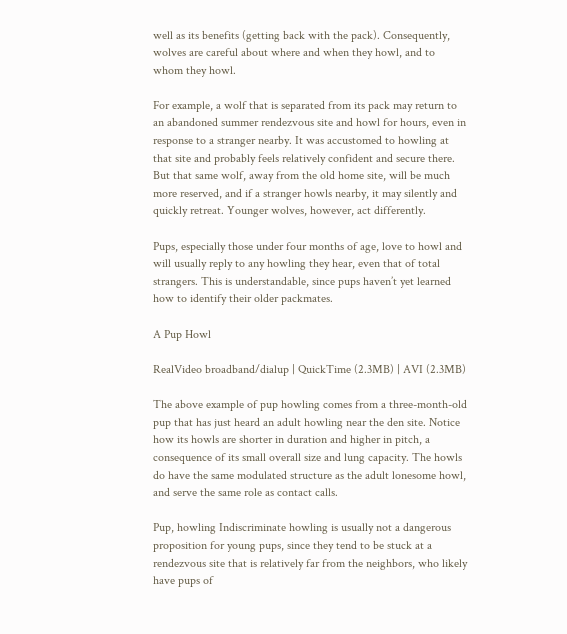well as its benefits (getting back with the pack). Consequently, wolves are careful about where and when they howl, and to whom they howl.

For example, a wolf that is separated from its pack may return to an abandoned summer rendezvous site and howl for hours, even in response to a stranger nearby. It was accustomed to howling at that site and probably feels relatively confident and secure there. But that same wolf, away from the old home site, will be much more reserved, and if a stranger howls nearby, it may silently and quickly retreat. Younger wolves, however, act differently.

Pups, especially those under four months of age, love to howl and will usually reply to any howling they hear, even that of total strangers. This is understandable, since pups haven’t yet learned how to identify their older packmates.

A Pup Howl

RealVideo broadband/dialup | QuickTime (2.3MB) | AVI (2.3MB)

The above example of pup howling comes from a three-month-old pup that has just heard an adult howling near the den site. Notice how its howls are shorter in duration and higher in pitch, a consequence of its small overall size and lung capacity. The howls do have the same modulated structure as the adult lonesome howl, and serve the same role as contact calls.

Pup, howling Indiscriminate howling is usually not a dangerous proposition for young pups, since they tend to be stuck at a rendezvous site that is relatively far from the neighbors, who likely have pups of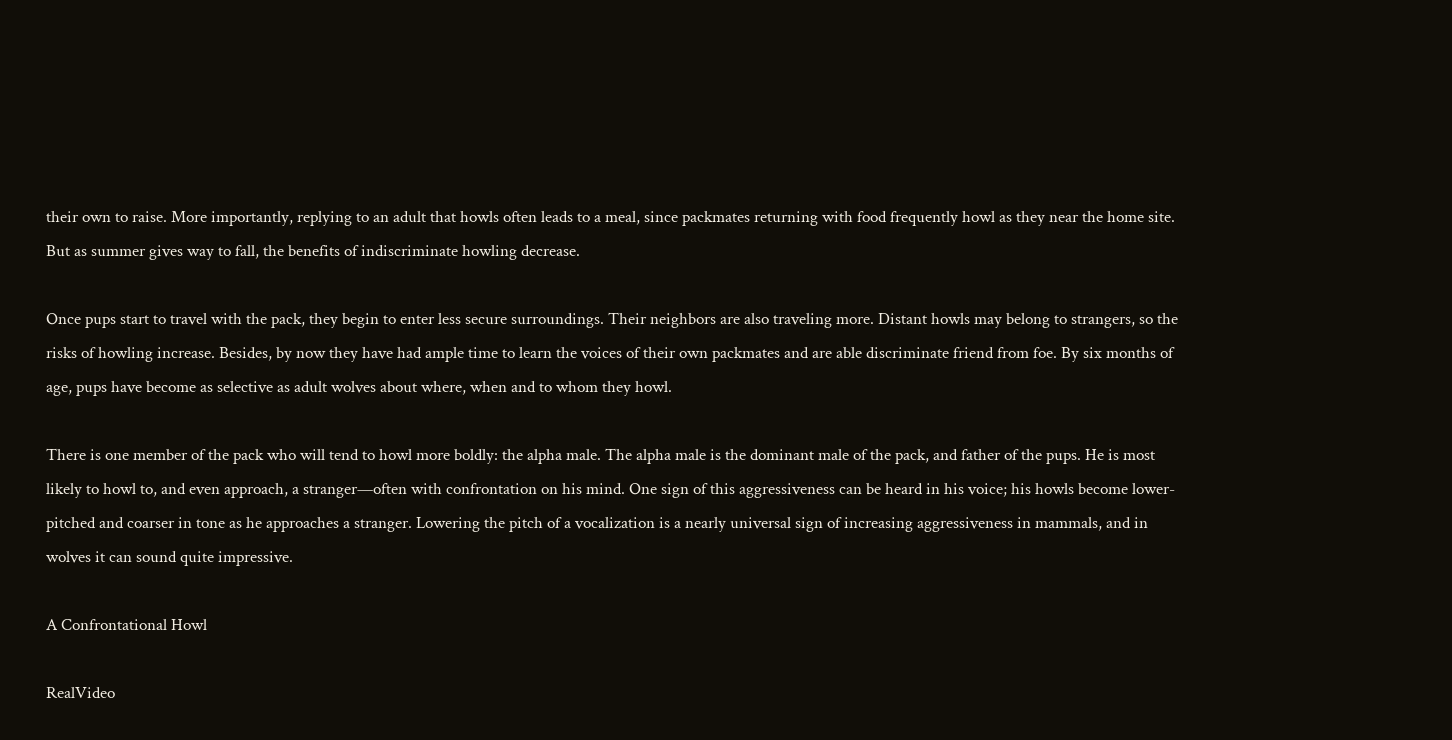their own to raise. More importantly, replying to an adult that howls often leads to a meal, since packmates returning with food frequently howl as they near the home site. But as summer gives way to fall, the benefits of indiscriminate howling decrease.

Once pups start to travel with the pack, they begin to enter less secure surroundings. Their neighbors are also traveling more. Distant howls may belong to strangers, so the risks of howling increase. Besides, by now they have had ample time to learn the voices of their own packmates and are able discriminate friend from foe. By six months of age, pups have become as selective as adult wolves about where, when and to whom they howl.

There is one member of the pack who will tend to howl more boldly: the alpha male. The alpha male is the dominant male of the pack, and father of the pups. He is most likely to howl to, and even approach, a stranger—often with confrontation on his mind. One sign of this aggressiveness can be heard in his voice; his howls become lower-pitched and coarser in tone as he approaches a stranger. Lowering the pitch of a vocalization is a nearly universal sign of increasing aggressiveness in mammals, and in wolves it can sound quite impressive.

A Confrontational Howl

RealVideo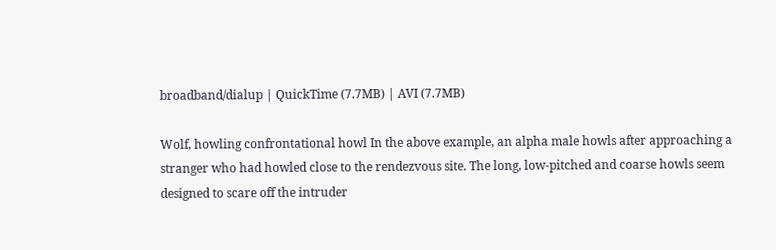broadband/dialup | QuickTime (7.7MB) | AVI (7.7MB)

Wolf, howling confrontational howl In the above example, an alpha male howls after approaching a stranger who had howled close to the rendezvous site. The long, low-pitched and coarse howls seem designed to scare off the intruder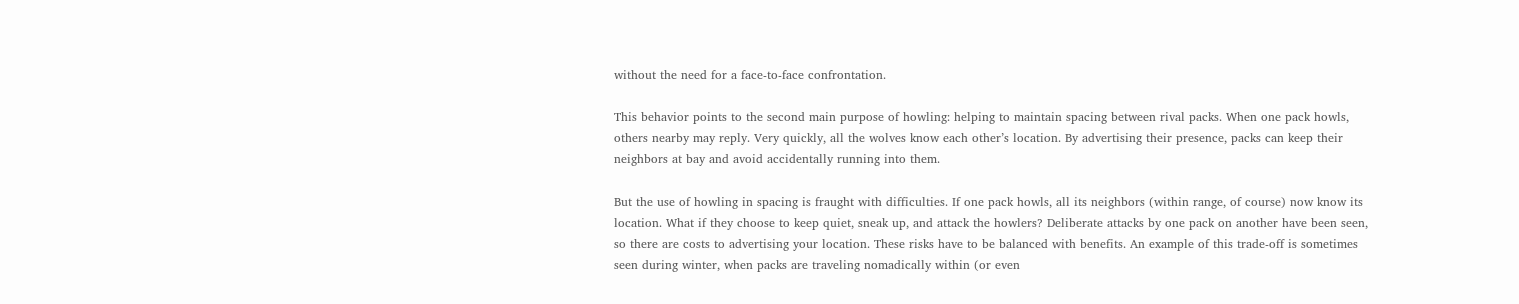without the need for a face-to-face confrontation.

This behavior points to the second main purpose of howling: helping to maintain spacing between rival packs. When one pack howls, others nearby may reply. Very quickly, all the wolves know each other’s location. By advertising their presence, packs can keep their neighbors at bay and avoid accidentally running into them.

But the use of howling in spacing is fraught with difficulties. If one pack howls, all its neighbors (within range, of course) now know its location. What if they choose to keep quiet, sneak up, and attack the howlers? Deliberate attacks by one pack on another have been seen, so there are costs to advertising your location. These risks have to be balanced with benefits. An example of this trade-off is sometimes seen during winter, when packs are traveling nomadically within (or even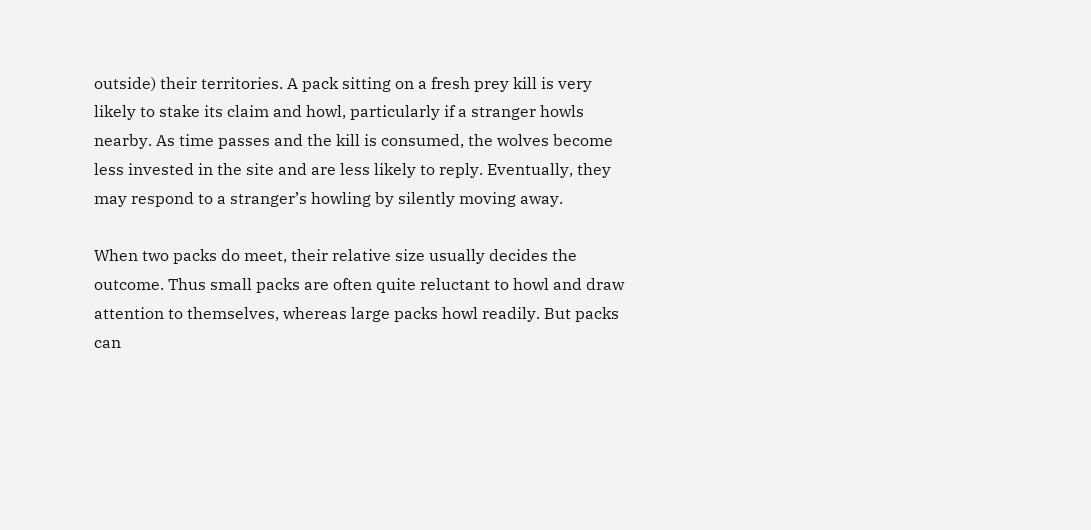outside) their territories. A pack sitting on a fresh prey kill is very likely to stake its claim and howl, particularly if a stranger howls nearby. As time passes and the kill is consumed, the wolves become less invested in the site and are less likely to reply. Eventually, they may respond to a stranger’s howling by silently moving away.

When two packs do meet, their relative size usually decides the outcome. Thus small packs are often quite reluctant to howl and draw attention to themselves, whereas large packs howl readily. But packs can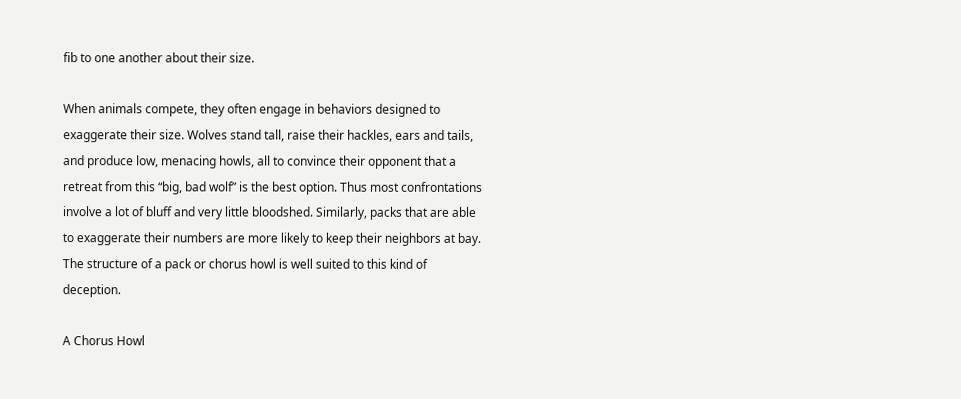fib to one another about their size.

When animals compete, they often engage in behaviors designed to exaggerate their size. Wolves stand tall, raise their hackles, ears and tails, and produce low, menacing howls, all to convince their opponent that a retreat from this “big, bad wolf” is the best option. Thus most confrontations involve a lot of bluff and very little bloodshed. Similarly, packs that are able to exaggerate their numbers are more likely to keep their neighbors at bay. The structure of a pack or chorus howl is well suited to this kind of deception.

A Chorus Howl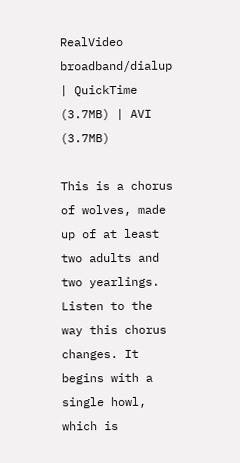RealVideo broadband/dialup | QuickTime (3.7MB) | AVI (3.7MB)

This is a chorus of wolves, made up of at least two adults and two yearlings. Listen to the way this chorus changes. It begins with a single howl, which is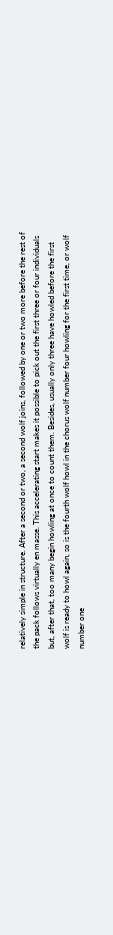relatively simple in structure. After a second or two, a second wolf joins, followed by one or two more before the rest of the pack follows virtually en masse. This accelerating start makes it possible to pick out the first three or four individuals but, after that, too many begin howling at once to count them. Besides, usually only three have howled before the first wolf is ready to howl again, so is the fourth wolf howl in the chorus wolf number four howling for the first time, or wolf number one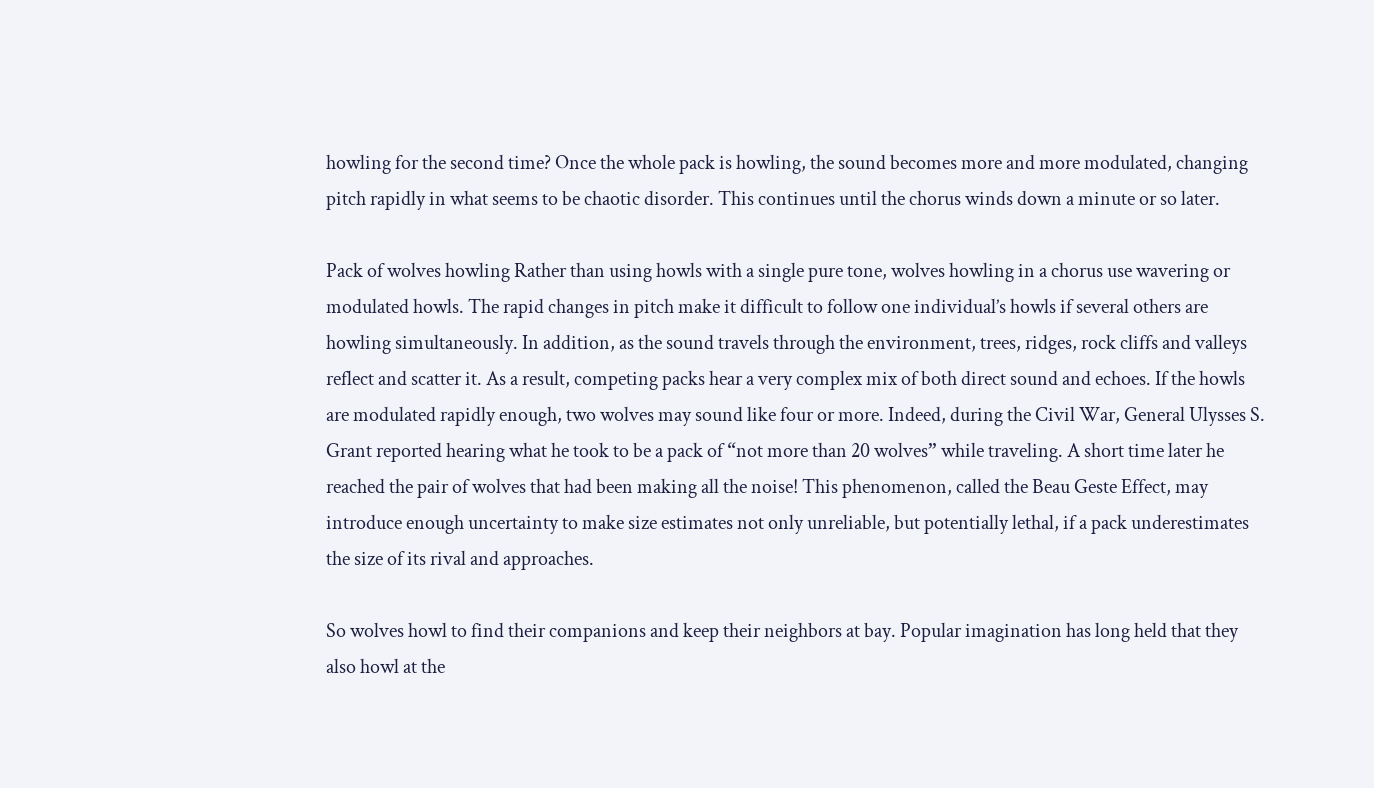howling for the second time? Once the whole pack is howling, the sound becomes more and more modulated, changing pitch rapidly in what seems to be chaotic disorder. This continues until the chorus winds down a minute or so later.

Pack of wolves howling Rather than using howls with a single pure tone, wolves howling in a chorus use wavering or modulated howls. The rapid changes in pitch make it difficult to follow one individual’s howls if several others are howling simultaneously. In addition, as the sound travels through the environment, trees, ridges, rock cliffs and valleys reflect and scatter it. As a result, competing packs hear a very complex mix of both direct sound and echoes. If the howls are modulated rapidly enough, two wolves may sound like four or more. Indeed, during the Civil War, General Ulysses S. Grant reported hearing what he took to be a pack of “not more than 20 wolves” while traveling. A short time later he reached the pair of wolves that had been making all the noise! This phenomenon, called the Beau Geste Effect, may introduce enough uncertainty to make size estimates not only unreliable, but potentially lethal, if a pack underestimates the size of its rival and approaches.

So wolves howl to find their companions and keep their neighbors at bay. Popular imagination has long held that they also howl at the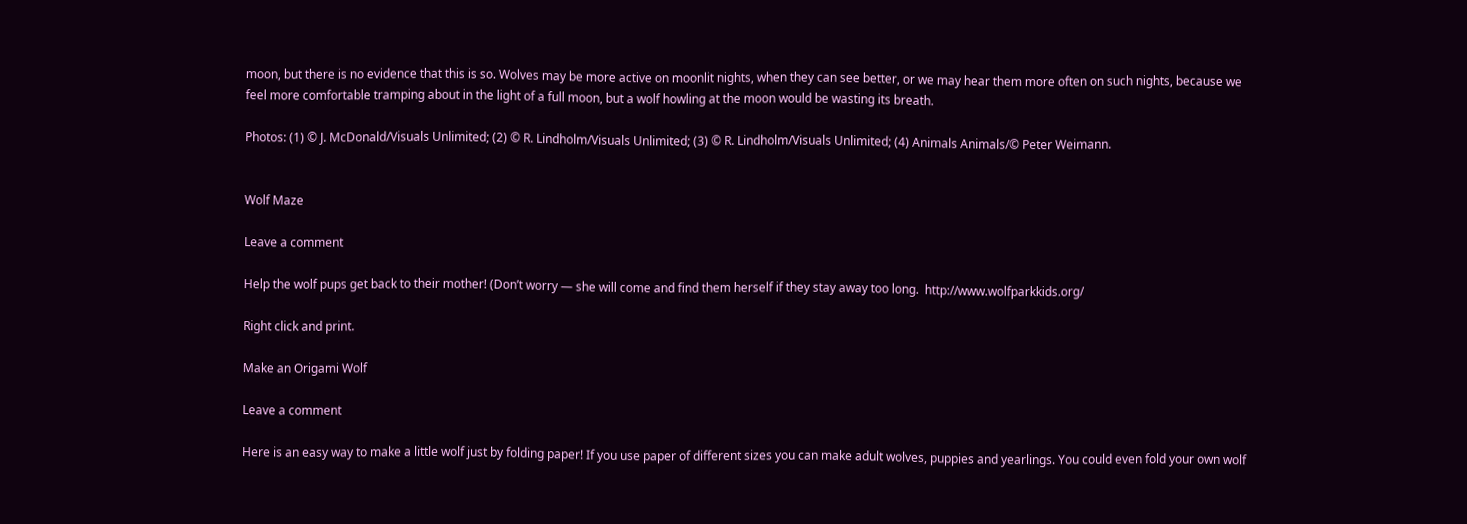moon, but there is no evidence that this is so. Wolves may be more active on moonlit nights, when they can see better, or we may hear them more often on such nights, because we feel more comfortable tramping about in the light of a full moon, but a wolf howling at the moon would be wasting its breath.

Photos: (1) © J. McDonald/Visuals Unlimited; (2) © R. Lindholm/Visuals Unlimited; (3) © R. Lindholm/Visuals Unlimited; (4) Animals Animals/© Peter Weimann.


Wolf Maze

Leave a comment

Help the wolf pups get back to their mother! (Don’t worry — she will come and find them herself if they stay away too long.  http://www.wolfparkkids.org/

Right click and print.

Make an Origami Wolf

Leave a comment

Here is an easy way to make a little wolf just by folding paper! If you use paper of different sizes you can make adult wolves, puppies and yearlings. You could even fold your own wolf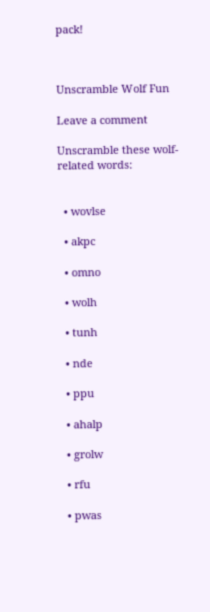pack!



Unscramble Wolf Fun

Leave a comment

Unscramble these wolf-related words:


  • wovlse

  • akpc

  • omno

  • wolh

  • tunh

  • nde

  • ppu

  • ahalp

  • grolw

  • rfu

  • pwas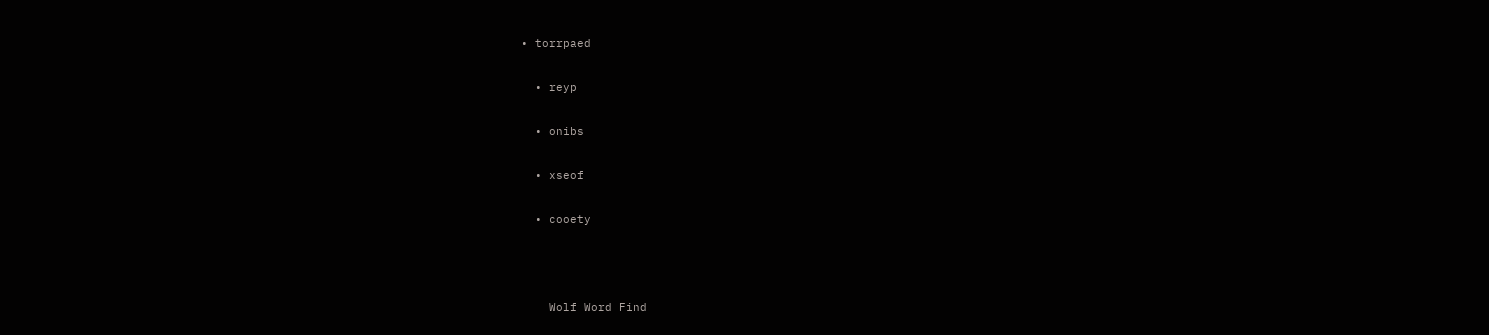• torrpaed

  • reyp

  • onibs

  • xseof

  • cooety



    Wolf Word Find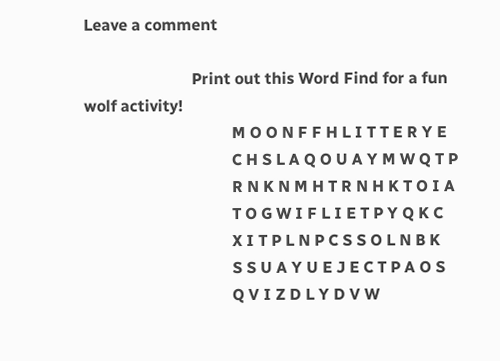Leave a comment

                           Print out this Word Find for a fun wolf activity!
                                     M O O N F F H L I T T E R Y E
                                     C H S L A Q O U A Y M W Q T P
                                     R N K N M H T R N H K T O I A
                                     T O G W I F L I E T P Y Q K C
                                     X I T P L N P C S S O L N B K
                                     S S U A Y U E J E C T P A O S
                                     Q V I Z D L Y D V W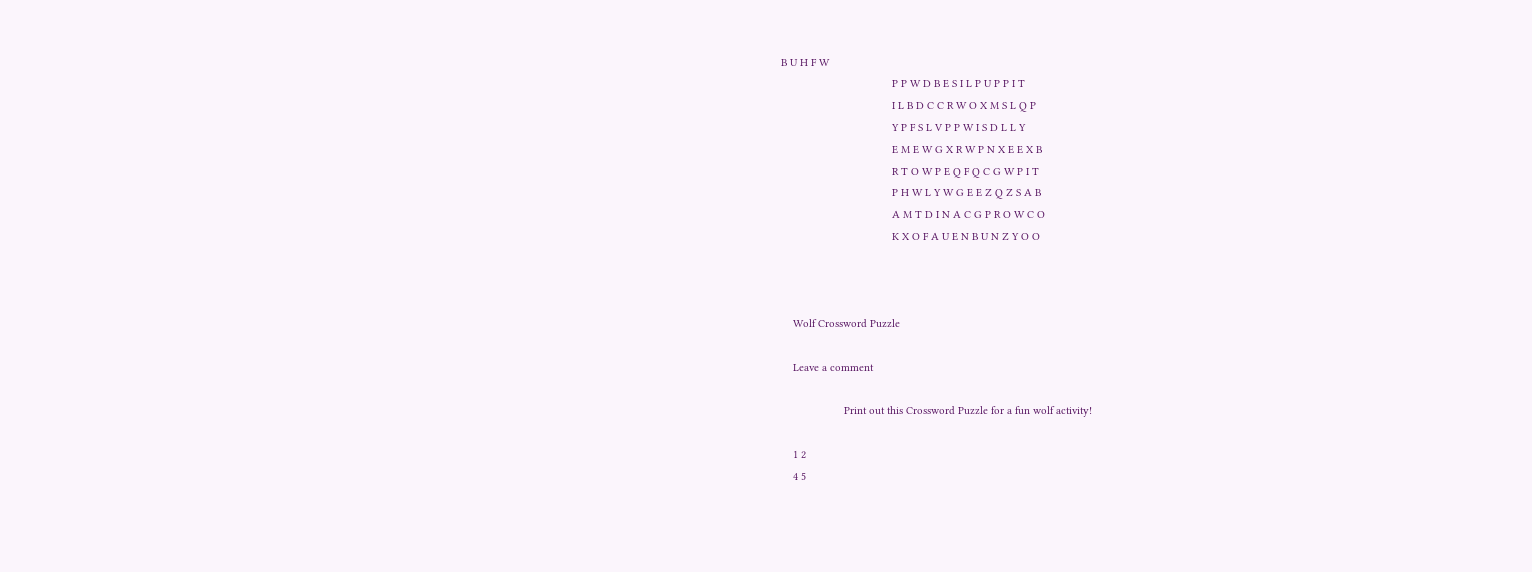B U H F W
                                     P P W D B E S I L P U P P I T
                                     I L B D C C R W O X M S L Q P
                                     Y P F S L V P P W I S D L L Y
                                     E M E W G X R W P N X E E X B
                                     R T O W P E Q F Q C G W P I T
                                     P H W L Y W G E E Z Q Z S A B
                                     A M T D I N A C G P R O W C O
                                     K X O F A U E N B U N Z Y O O



    Wolf Crossword Puzzle

    Leave a comment

                     Print out this Crossword Puzzle for a fun wolf activity!

    1 2
    4 5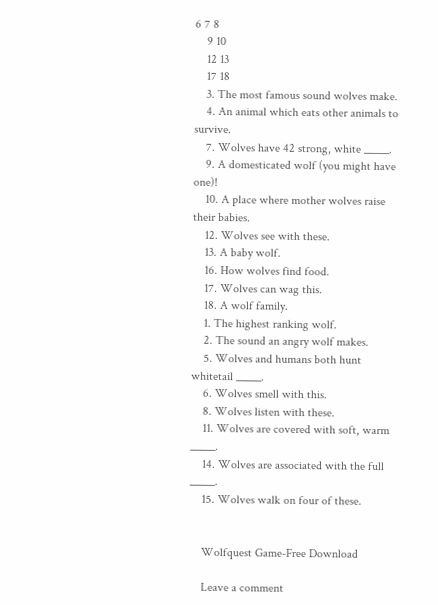6 7 8
    9 10
    12 13
    17 18
    3. The most famous sound wolves make.
    4. An animal which eats other animals to survive.
    7. Wolves have 42 strong, white _____.
    9. A domesticated wolf (you might have one)!
    10. A place where mother wolves raise their babies.
    12. Wolves see with these.
    13. A baby wolf.
    16. How wolves find food.
    17. Wolves can wag this.
    18. A wolf family.
    1. The highest ranking wolf.
    2. The sound an angry wolf makes.
    5. Wolves and humans both hunt whitetail _____.
    6. Wolves smell with this.
    8. Wolves listen with these.
    11. Wolves are covered with soft, warm _____.
    14. Wolves are associated with the full _____.
    15. Wolves walk on four of these.


    Wolfquest Game-Free Download

    Leave a comment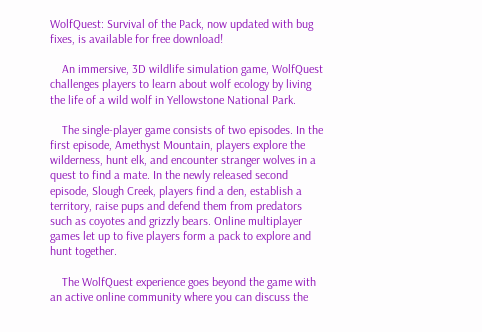WolfQuest: Survival of the Pack, now updated with bug fixes, is available for free download!

    An immersive, 3D wildlife simulation game, WolfQuest challenges players to learn about wolf ecology by living the life of a wild wolf in Yellowstone National Park.

    The single-player game consists of two episodes. In the first episode, Amethyst Mountain, players explore the wilderness, hunt elk, and encounter stranger wolves in a quest to find a mate. In the newly released second episode, Slough Creek, players find a den, establish a territory, raise pups and defend them from predators such as coyotes and grizzly bears. Online multiplayer games let up to five players form a pack to explore and hunt together.

    The WolfQuest experience goes beyond the game with an active online community where you can discuss the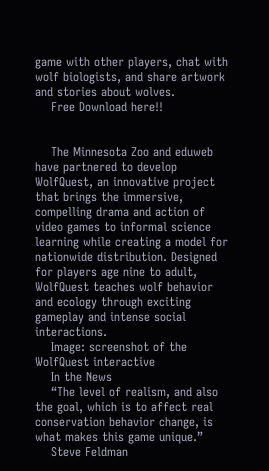game with other players, chat with wolf biologists, and share artwork and stories about wolves.
    Free Download here!!


    The Minnesota Zoo and eduweb have partnered to develop WolfQuest, an innovative project that brings the immersive, compelling drama and action of video games to informal science learning while creating a model for nationwide distribution. Designed for players age nine to adult, WolfQuest teaches wolf behavior and ecology through exciting gameplay and intense social interactions.
    Image: screenshot of the WolfQuest interactive
    In the News
    “The level of realism, and also the goal, which is to affect real conservation behavior change, is what makes this game unique.”
    Steve Feldman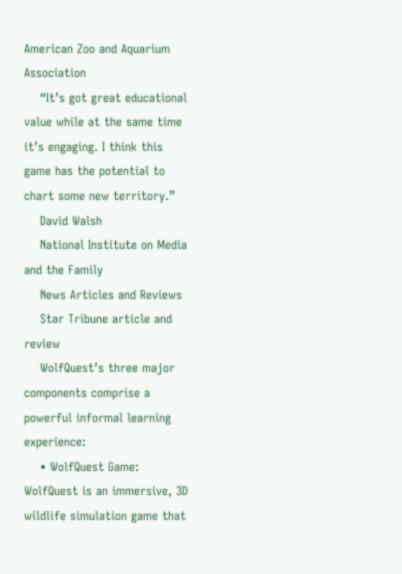American Zoo and Aquarium Association
    “It’s got great educational value while at the same time it’s engaging. I think this game has the potential to chart some new territory.”
    David Walsh
    National Institute on Media and the Family
    News Articles and Reviews
    Star Tribune article and review
    WolfQuest’s three major components comprise a powerful informal learning experience:
    • WolfQuest Game: WolfQuest is an immersive, 3D wildlife simulation game that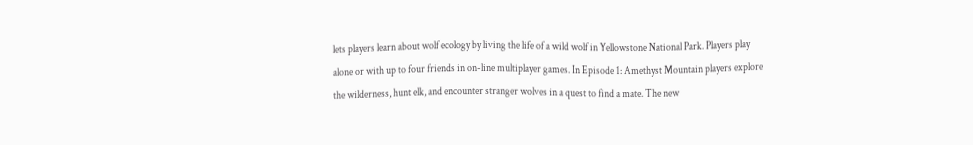lets players learn about wolf ecology by living the life of a wild wolf in Yellowstone National Park. Players play alone or with up to four friends in on-line multiplayer games. In Episode 1: Amethyst Mountain players explore the wilderness, hunt elk, and encounter stranger wolves in a quest to find a mate. The new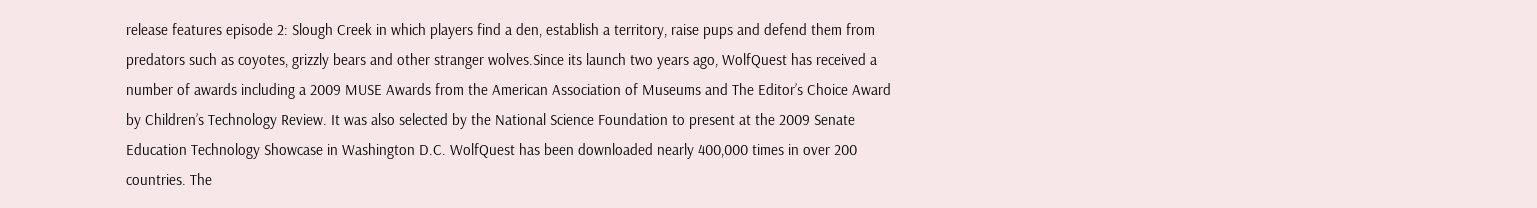release features episode 2: Slough Creek in which players find a den, establish a territory, raise pups and defend them from predators such as coyotes, grizzly bears and other stranger wolves.Since its launch two years ago, WolfQuest has received a number of awards including a 2009 MUSE Awards from the American Association of Museums and The Editor’s Choice Award by Children’s Technology Review. It was also selected by the National Science Foundation to present at the 2009 Senate Education Technology Showcase in Washington D.C. WolfQuest has been downloaded nearly 400,000 times in over 200 countries. The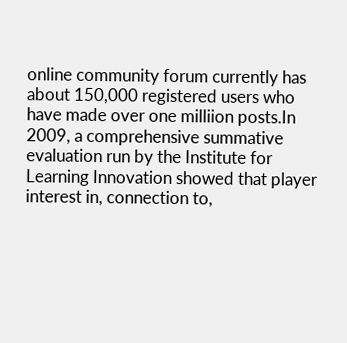online community forum currently has about 150,000 registered users who have made over one milliion posts.In 2009, a comprehensive summative evaluation run by the Institute for Learning Innovation showed that player interest in, connection to,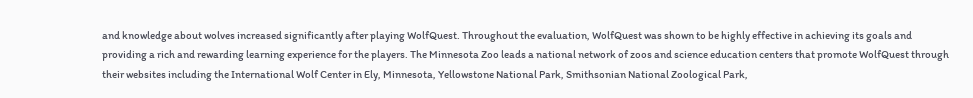and knowledge about wolves increased significantly after playing WolfQuest. Throughout the evaluation, WolfQuest was shown to be highly effective in achieving its goals and providing a rich and rewarding learning experience for the players. The Minnesota Zoo leads a national network of zoos and science education centers that promote WolfQuest through their websites including the International Wolf Center in Ely, Minnesota, Yellowstone National Park, Smithsonian National Zoological Park,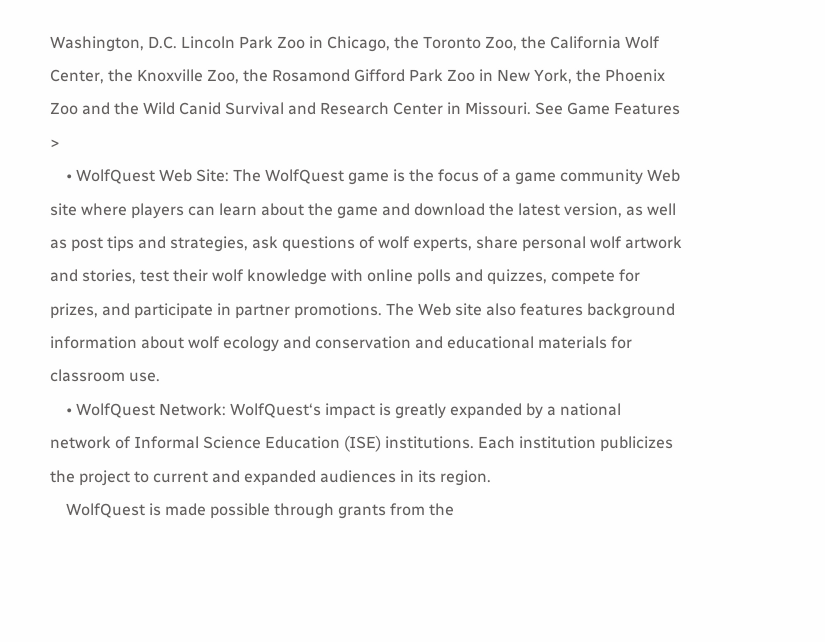Washington, D.C. Lincoln Park Zoo in Chicago, the Toronto Zoo, the California Wolf Center, the Knoxville Zoo, the Rosamond Gifford Park Zoo in New York, the Phoenix Zoo and the Wild Canid Survival and Research Center in Missouri. See Game Features >
    • WolfQuest Web Site: The WolfQuest game is the focus of a game community Web site where players can learn about the game and download the latest version, as well as post tips and strategies, ask questions of wolf experts, share personal wolf artwork and stories, test their wolf knowledge with online polls and quizzes, compete for prizes, and participate in partner promotions. The Web site also features background information about wolf ecology and conservation and educational materials for classroom use.
    • WolfQuest Network: WolfQuest‘s impact is greatly expanded by a national network of Informal Science Education (ISE) institutions. Each institution publicizes the project to current and expanded audiences in its region.
    WolfQuest is made possible through grants from the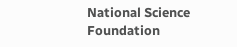National Science Foundation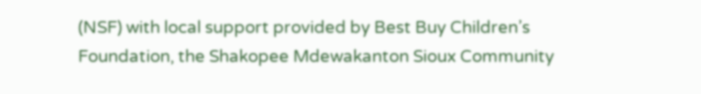(NSF) with local support provided by Best Buy Children’s Foundation, the Shakopee Mdewakanton Sioux Community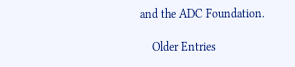and the ADC Foundation.

    Older Entries